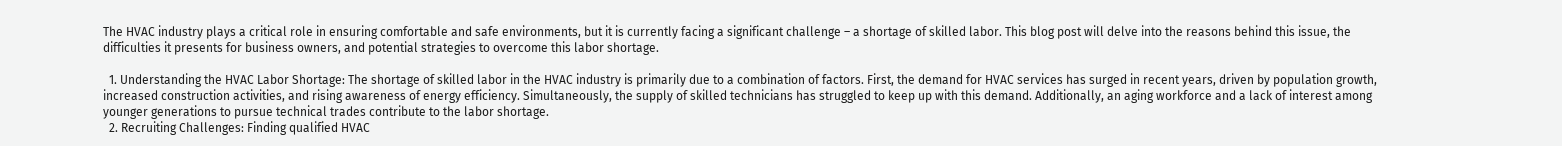The HVAC industry plays a critical role in ensuring comfortable and safe environments, but it is currently facing a significant challenge – a shortage of skilled labor. This blog post will delve into the reasons behind this issue, the difficulties it presents for business owners, and potential strategies to overcome this labor shortage.

  1. Understanding the HVAC Labor Shortage: The shortage of skilled labor in the HVAC industry is primarily due to a combination of factors. First, the demand for HVAC services has surged in recent years, driven by population growth, increased construction activities, and rising awareness of energy efficiency. Simultaneously, the supply of skilled technicians has struggled to keep up with this demand. Additionally, an aging workforce and a lack of interest among younger generations to pursue technical trades contribute to the labor shortage.
  2. Recruiting Challenges: Finding qualified HVAC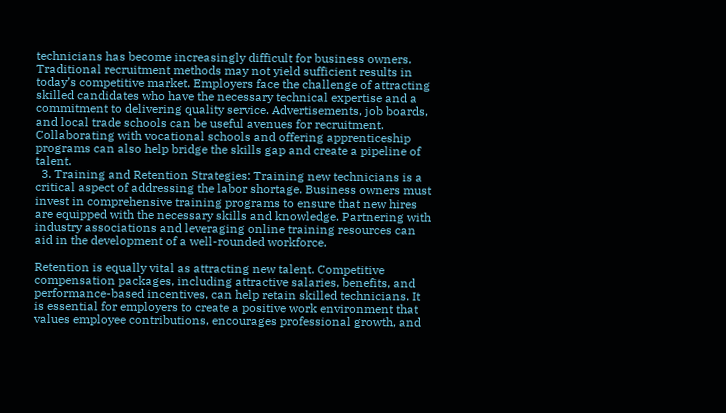technicians has become increasingly difficult for business owners. Traditional recruitment methods may not yield sufficient results in today’s competitive market. Employers face the challenge of attracting skilled candidates who have the necessary technical expertise and a commitment to delivering quality service. Advertisements, job boards, and local trade schools can be useful avenues for recruitment. Collaborating with vocational schools and offering apprenticeship programs can also help bridge the skills gap and create a pipeline of talent.
  3. Training and Retention Strategies: Training new technicians is a critical aspect of addressing the labor shortage. Business owners must invest in comprehensive training programs to ensure that new hires are equipped with the necessary skills and knowledge. Partnering with industry associations and leveraging online training resources can aid in the development of a well-rounded workforce.

Retention is equally vital as attracting new talent. Competitive compensation packages, including attractive salaries, benefits, and performance-based incentives, can help retain skilled technicians. It is essential for employers to create a positive work environment that values employee contributions, encourages professional growth, and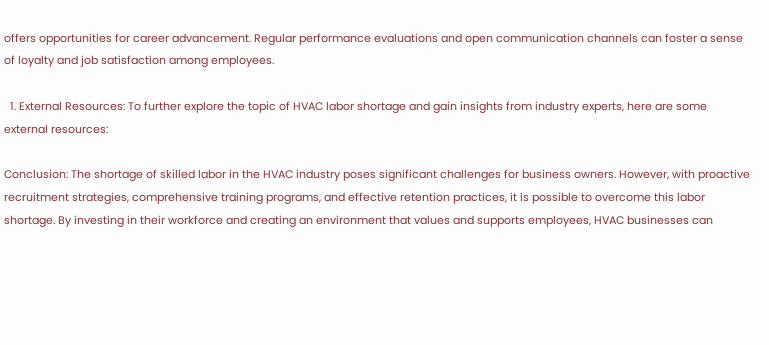offers opportunities for career advancement. Regular performance evaluations and open communication channels can foster a sense of loyalty and job satisfaction among employees.

  1. External Resources: To further explore the topic of HVAC labor shortage and gain insights from industry experts, here are some external resources:

Conclusion: The shortage of skilled labor in the HVAC industry poses significant challenges for business owners. However, with proactive recruitment strategies, comprehensive training programs, and effective retention practices, it is possible to overcome this labor shortage. By investing in their workforce and creating an environment that values and supports employees, HVAC businesses can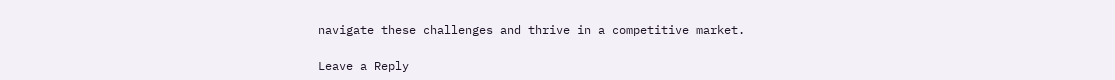navigate these challenges and thrive in a competitive market.

Leave a Reply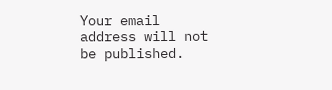Your email address will not be published.